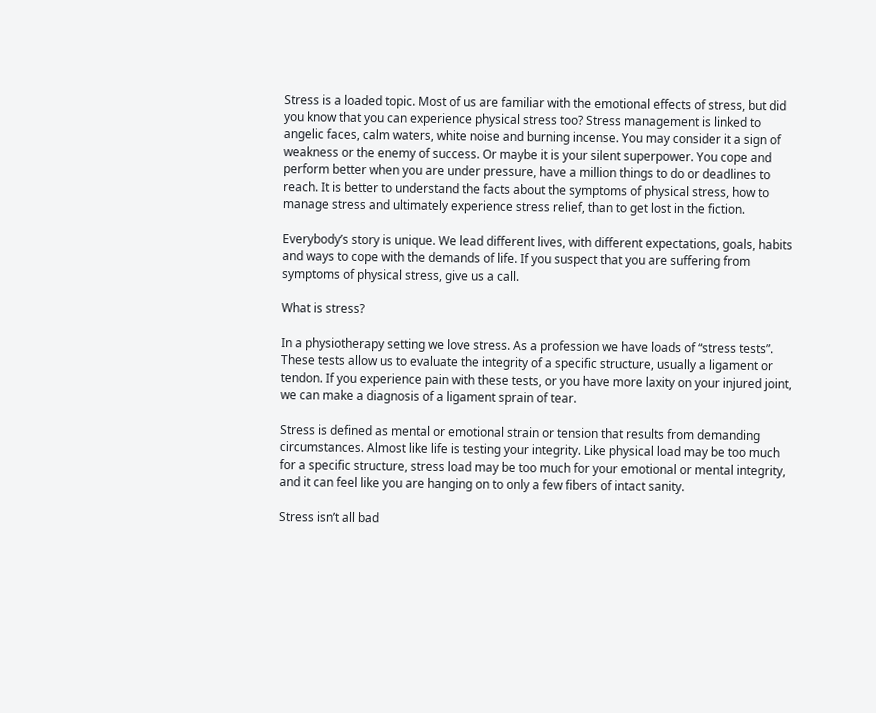Stress is a loaded topic. Most of us are familiar with the emotional effects of stress, but did you know that you can experience physical stress too? Stress management is linked to angelic faces, calm waters, white noise and burning incense. You may consider it a sign of weakness or the enemy of success. Or maybe it is your silent superpower. You cope and perform better when you are under pressure, have a million things to do or deadlines to reach. It is better to understand the facts about the symptoms of physical stress, how to manage stress and ultimately experience stress relief, than to get lost in the fiction.

Everybody’s story is unique. We lead different lives, with different expectations, goals, habits and ways to cope with the demands of life. If you suspect that you are suffering from symptoms of physical stress, give us a call.

What is stress?

In a physiotherapy setting we love stress. As a profession we have loads of “stress tests”. These tests allow us to evaluate the integrity of a specific structure, usually a ligament or tendon. If you experience pain with these tests, or you have more laxity on your injured joint, we can make a diagnosis of a ligament sprain of tear.

Stress is defined as mental or emotional strain or tension that results from demanding circumstances. Almost like life is testing your integrity. Like physical load may be too much for a specific structure, stress load may be too much for your emotional or mental integrity, and it can feel like you are hanging on to only a few fibers of intact sanity.

Stress isn’t all bad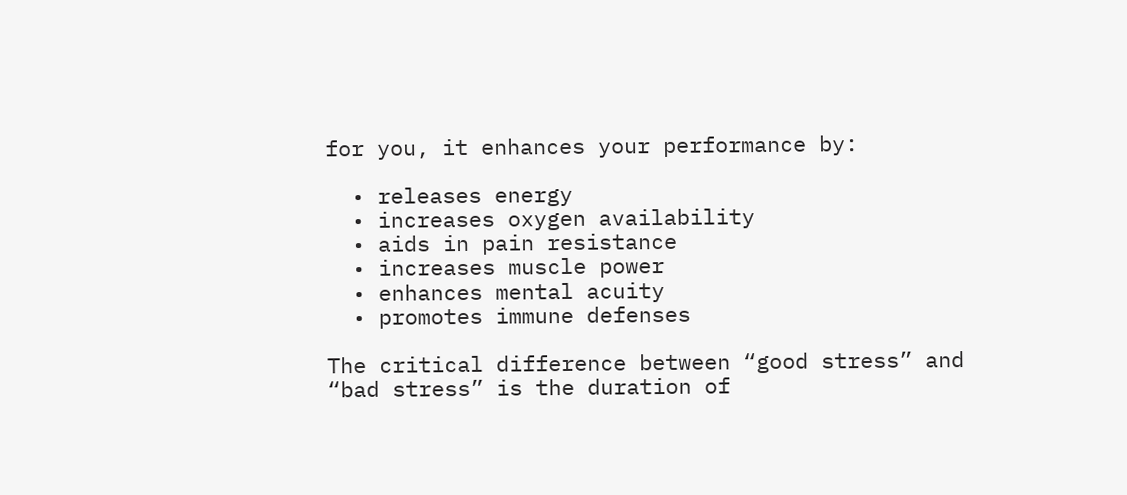for you, it enhances your performance by:

  • releases energy
  • increases oxygen availability
  • aids in pain resistance
  • increases muscle power
  • enhances mental acuity
  • promotes immune defenses

The critical difference between “good stress” and “bad stress” is the duration of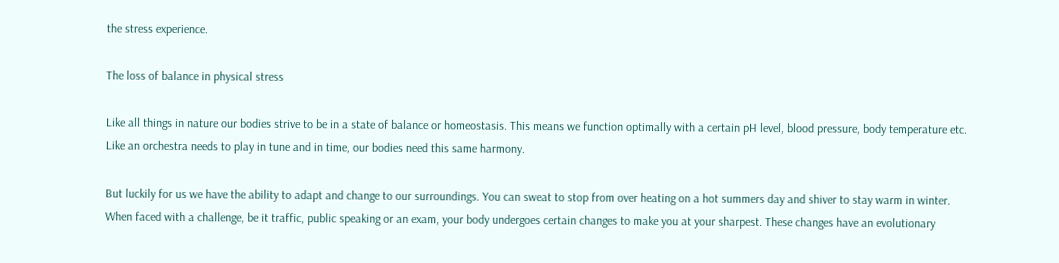the stress experience.

The loss of balance in physical stress

Like all things in nature our bodies strive to be in a state of balance or homeostasis. This means we function optimally with a certain pH level, blood pressure, body temperature etc. Like an orchestra needs to play in tune and in time, our bodies need this same harmony.

But luckily for us we have the ability to adapt and change to our surroundings. You can sweat to stop from over heating on a hot summers day and shiver to stay warm in winter. When faced with a challenge, be it traffic, public speaking or an exam, your body undergoes certain changes to make you at your sharpest. These changes have an evolutionary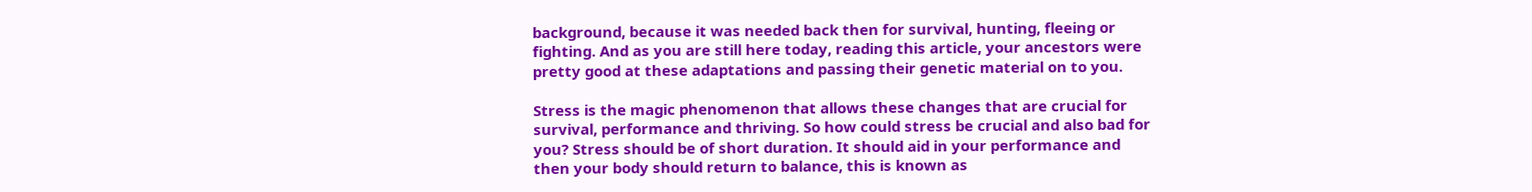background, because it was needed back then for survival, hunting, fleeing or fighting. And as you are still here today, reading this article, your ancestors were pretty good at these adaptations and passing their genetic material on to you.

Stress is the magic phenomenon that allows these changes that are crucial for survival, performance and thriving. So how could stress be crucial and also bad for you? Stress should be of short duration. It should aid in your performance and then your body should return to balance, this is known as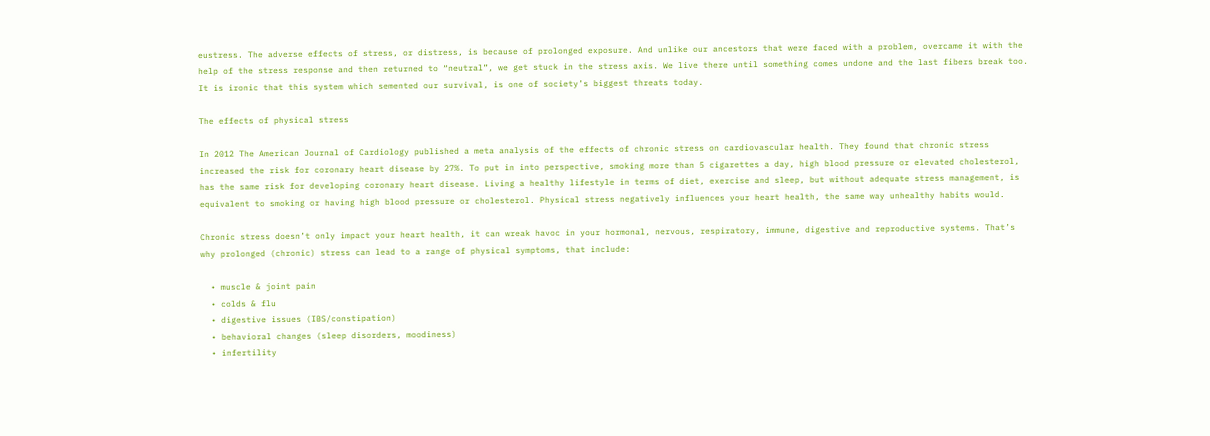eustress. The adverse effects of stress, or distress, is because of prolonged exposure. And unlike our ancestors that were faced with a problem, overcame it with the help of the stress response and then returned to “neutral”, we get stuck in the stress axis. We live there until something comes undone and the last fibers break too. It is ironic that this system which semented our survival, is one of society’s biggest threats today.

The effects of physical stress

In 2012 The American Journal of Cardiology published a meta analysis of the effects of chronic stress on cardiovascular health. They found that chronic stress  increased the risk for coronary heart disease by 27%. To put in into perspective, smoking more than 5 cigarettes a day, high blood pressure or elevated cholesterol, has the same risk for developing coronary heart disease. Living a healthy lifestyle in terms of diet, exercise and sleep, but without adequate stress management, is equivalent to smoking or having high blood pressure or cholesterol. Physical stress negatively influences your heart health, the same way unhealthy habits would.

Chronic stress doesn’t only impact your heart health, it can wreak havoc in your hormonal, nervous, respiratory, immune, digestive and reproductive systems. That’s why prolonged (chronic) stress can lead to a range of physical symptoms, that include:

  • muscle & joint pain
  • colds & flu
  • digestive issues (IBS/constipation)
  • behavioral changes (sleep disorders, moodiness)
  • infertility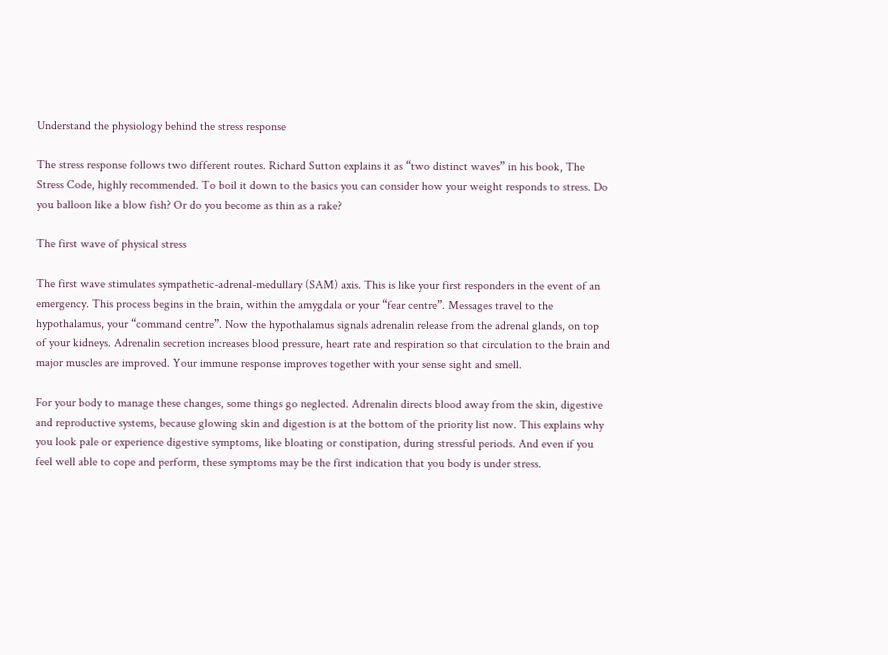Understand the physiology behind the stress response

The stress response follows two different routes. Richard Sutton explains it as “two distinct waves” in his book, The Stress Code, highly recommended. To boil it down to the basics you can consider how your weight responds to stress. Do you balloon like a blow fish? Or do you become as thin as a rake?

The first wave of physical stress

The first wave stimulates sympathetic-adrenal-medullary (SAM) axis. This is like your first responders in the event of an emergency. This process begins in the brain, within the amygdala or your “fear centre”. Messages travel to the hypothalamus, your “command centre”. Now the hypothalamus signals adrenalin release from the adrenal glands, on top of your kidneys. Adrenalin secretion increases blood pressure, heart rate and respiration so that circulation to the brain and major muscles are improved. Your immune response improves together with your sense sight and smell.

For your body to manage these changes, some things go neglected. Adrenalin directs blood away from the skin, digestive and reproductive systems, because glowing skin and digestion is at the bottom of the priority list now. This explains why you look pale or experience digestive symptoms, like bloating or constipation, during stressful periods. And even if you feel well able to cope and perform, these symptoms may be the first indication that you body is under stress.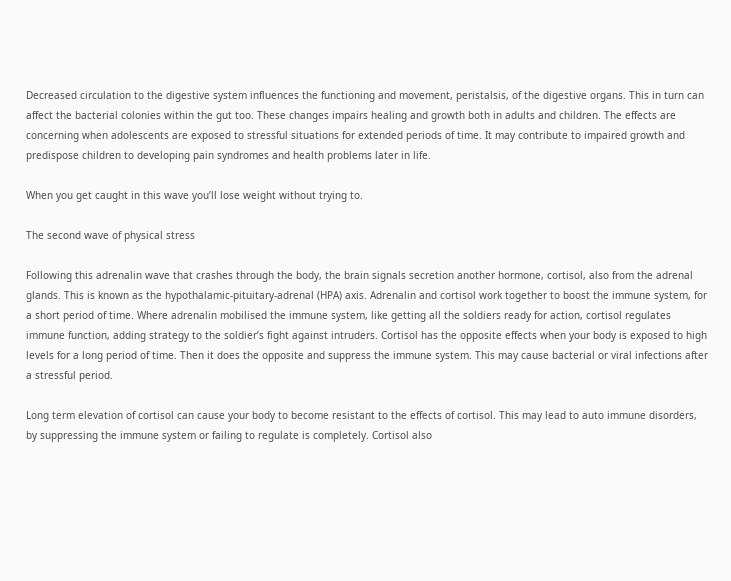Decreased circulation to the digestive system influences the functioning and movement, peristalsis, of the digestive organs. This in turn can affect the bacterial colonies within the gut too. These changes impairs healing and growth both in adults and children. The effects are concerning when adolescents are exposed to stressful situations for extended periods of time. It may contribute to impaired growth and predispose children to developing pain syndromes and health problems later in life.

When you get caught in this wave you’ll lose weight without trying to.

The second wave of physical stress

Following this adrenalin wave that crashes through the body, the brain signals secretion another hormone, cortisol, also from the adrenal glands. This is known as the hypothalamic-pituitary-adrenal (HPA) axis. Adrenalin and cortisol work together to boost the immune system, for a short period of time. Where adrenalin mobilised the immune system, like getting all the soldiers ready for action, cortisol regulates immune function, adding strategy to the soldier’s fight against intruders. Cortisol has the opposite effects when your body is exposed to high levels for a long period of time. Then it does the opposite and suppress the immune system. This may cause bacterial or viral infections after a stressful period.

Long term elevation of cortisol can cause your body to become resistant to the effects of cortisol. This may lead to auto immune disorders, by suppressing the immune system or failing to regulate is completely. Cortisol also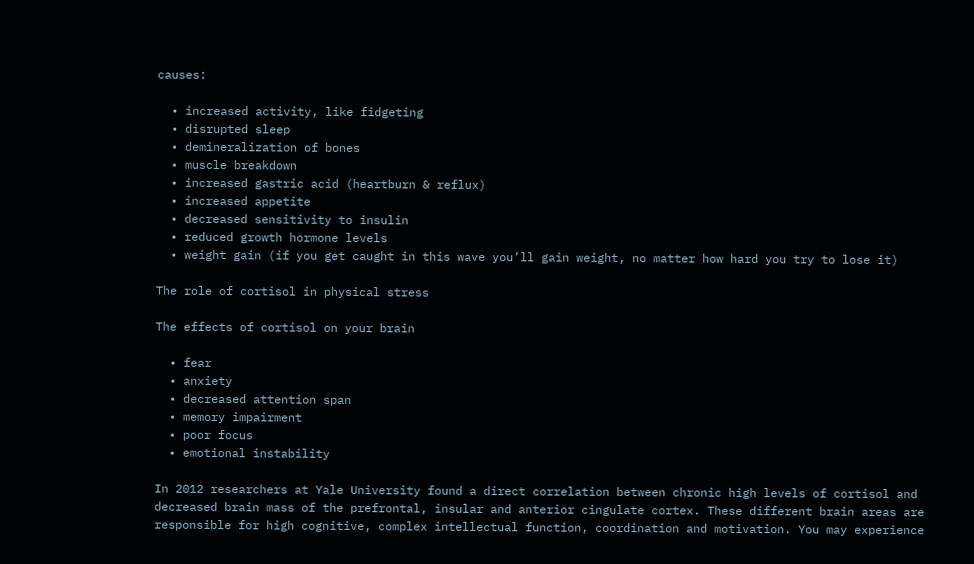causes:

  • increased activity, like fidgeting
  • disrupted sleep
  • demineralization of bones
  • muscle breakdown
  • increased gastric acid (heartburn & reflux)
  • increased appetite
  • decreased sensitivity to insulin
  • reduced growth hormone levels
  • weight gain (if you get caught in this wave you’ll gain weight, no matter how hard you try to lose it)

The role of cortisol in physical stress

The effects of cortisol on your brain

  • fear
  • anxiety
  • decreased attention span
  • memory impairment
  • poor focus
  • emotional instability

In 2012 researchers at Yale University found a direct correlation between chronic high levels of cortisol and decreased brain mass of the prefrontal, insular and anterior cingulate cortex. These different brain areas are responsible for high cognitive, complex intellectual function, coordination and motivation. You may experience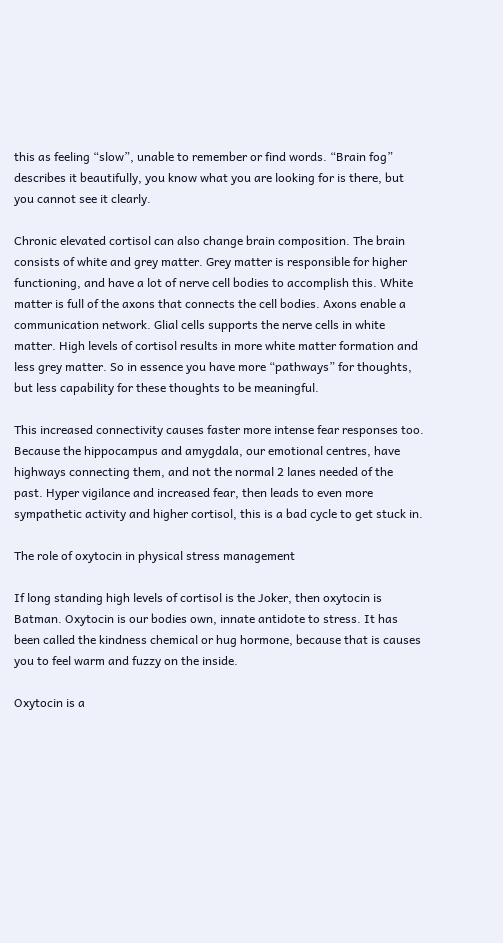this as feeling “slow”, unable to remember or find words. “Brain fog” describes it beautifully, you know what you are looking for is there, but you cannot see it clearly.

Chronic elevated cortisol can also change brain composition. The brain consists of white and grey matter. Grey matter is responsible for higher functioning, and have a lot of nerve cell bodies to accomplish this. White matter is full of the axons that connects the cell bodies. Axons enable a communication network. Glial cells supports the nerve cells in white matter. High levels of cortisol results in more white matter formation and less grey matter. So in essence you have more “pathways” for thoughts, but less capability for these thoughts to be meaningful.

This increased connectivity causes faster more intense fear responses too. Because the hippocampus and amygdala, our emotional centres, have highways connecting them, and not the normal 2 lanes needed of the past. Hyper vigilance and increased fear, then leads to even more sympathetic activity and higher cortisol, this is a bad cycle to get stuck in.

The role of oxytocin in physical stress management

If long standing high levels of cortisol is the Joker, then oxytocin is Batman. Oxytocin is our bodies own, innate antidote to stress. It has been called the kindness chemical or hug hormone, because that is causes you to feel warm and fuzzy on the inside.

Oxytocin is a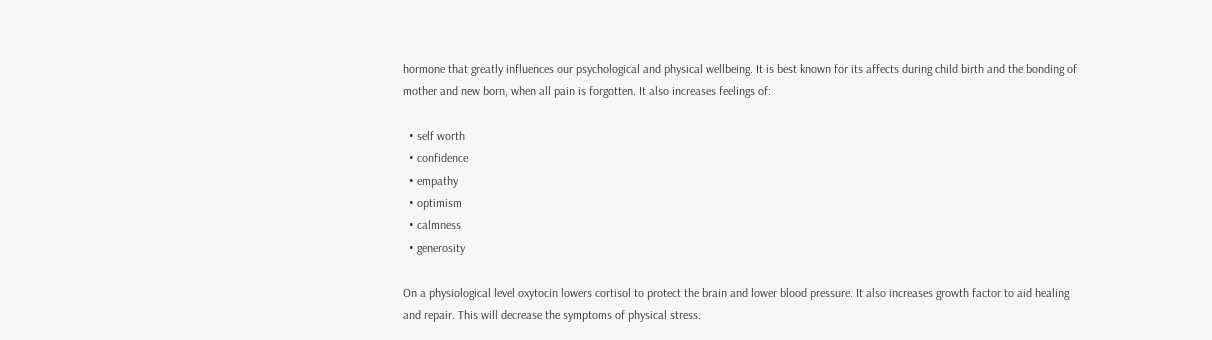hormone that greatly influences our psychological and physical wellbeing. It is best known for its affects during child birth and the bonding of mother and new born, when all pain is forgotten. It also increases feelings of:

  • self worth
  • confidence
  • empathy
  • optimism
  • calmness
  • generosity

On a physiological level oxytocin lowers cortisol to protect the brain and lower blood pressure. It also increases growth factor to aid healing and repair. This will decrease the symptoms of physical stress.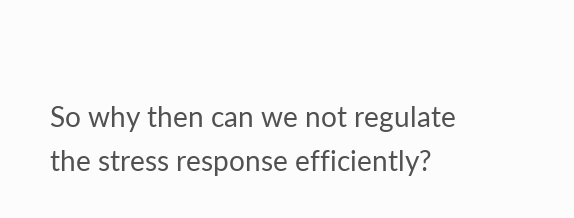So why then can we not regulate the stress response efficiently?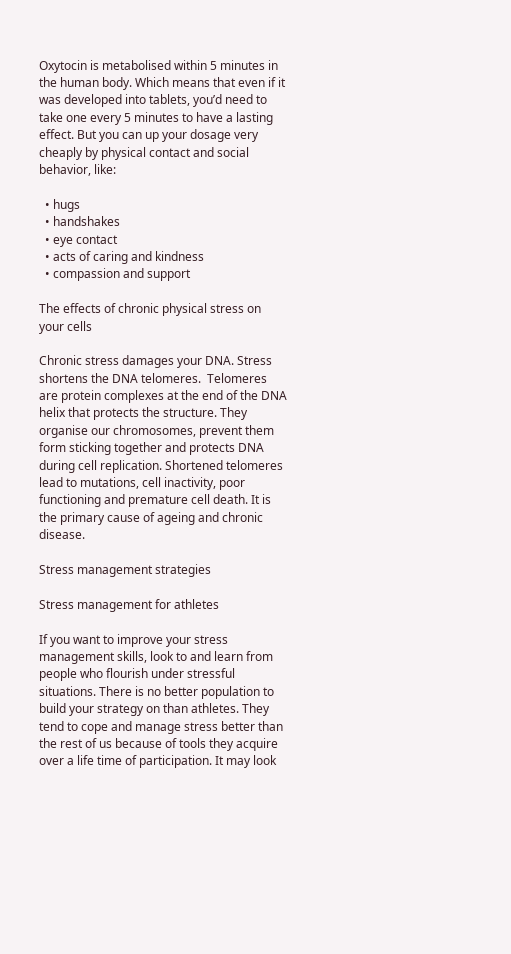Oxytocin is metabolised within 5 minutes in the human body. Which means that even if it was developed into tablets, you’d need to take one every 5 minutes to have a lasting effect. But you can up your dosage very cheaply by physical contact and social behavior, like:

  • hugs
  • handshakes
  • eye contact
  • acts of caring and kindness
  • compassion and support

The effects of chronic physical stress on your cells

Chronic stress damages your DNA. Stress shortens the DNA telomeres.  Telomeres are protein complexes at the end of the DNA helix that protects the structure. They organise our chromosomes, prevent them form sticking together and protects DNA during cell replication. Shortened telomeres lead to mutations, cell inactivity, poor functioning and premature cell death. It is the primary cause of ageing and chronic disease.

Stress management strategies

Stress management for athletes

If you want to improve your stress management skills, look to and learn from people who flourish under stressful situations. There is no better population to build your strategy on than athletes. They tend to cope and manage stress better than the rest of us because of tools they acquire over a life time of participation. It may look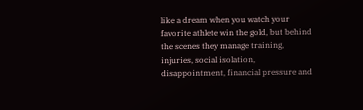like a dream when you watch your favorite athlete win the gold, but behind the scenes they manage training, injuries, social isolation, disappointment, financial pressure and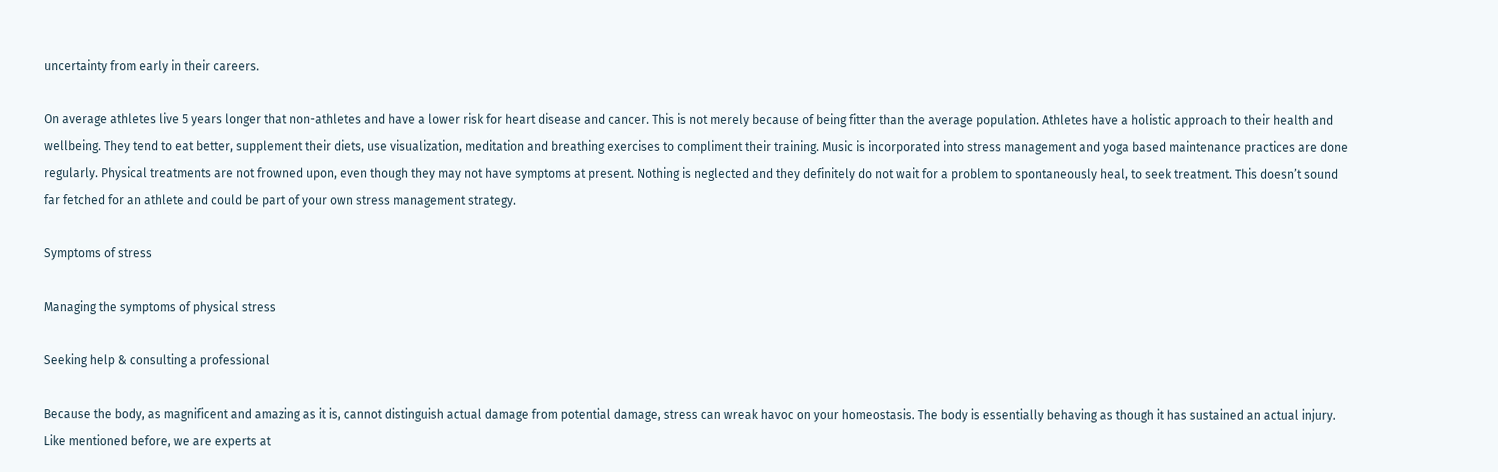uncertainty from early in their careers.

On average athletes live 5 years longer that non-athletes and have a lower risk for heart disease and cancer. This is not merely because of being fitter than the average population. Athletes have a holistic approach to their health and wellbeing. They tend to eat better, supplement their diets, use visualization, meditation and breathing exercises to compliment their training. Music is incorporated into stress management and yoga based maintenance practices are done regularly. Physical treatments are not frowned upon, even though they may not have symptoms at present. Nothing is neglected and they definitely do not wait for a problem to spontaneously heal, to seek treatment. This doesn’t sound far fetched for an athlete and could be part of your own stress management strategy.

Symptoms of stress

Managing the symptoms of physical stress

Seeking help & consulting a professional

Because the body, as magnificent and amazing as it is, cannot distinguish actual damage from potential damage, stress can wreak havoc on your homeostasis. The body is essentially behaving as though it has sustained an actual injury. Like mentioned before, we are experts at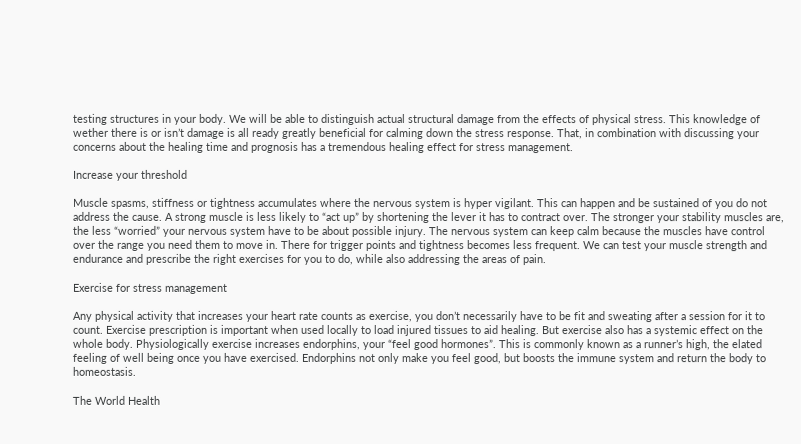testing structures in your body. We will be able to distinguish actual structural damage from the effects of physical stress. This knowledge of wether there is or isn’t damage is all ready greatly beneficial for calming down the stress response. That, in combination with discussing your concerns about the healing time and prognosis has a tremendous healing effect for stress management.

Increase your threshold

Muscle spasms, stiffness or tightness accumulates where the nervous system is hyper vigilant. This can happen and be sustained of you do not address the cause. A strong muscle is less likely to “act up” by shortening the lever it has to contract over. The stronger your stability muscles are, the less “worried” your nervous system have to be about possible injury. The nervous system can keep calm because the muscles have control over the range you need them to move in. There for trigger points and tightness becomes less frequent. We can test your muscle strength and endurance and prescribe the right exercises for you to do, while also addressing the areas of pain.

Exercise for stress management

Any physical activity that increases your heart rate counts as exercise, you don’t necessarily have to be fit and sweating after a session for it to count. Exercise prescription is important when used locally to load injured tissues to aid healing. But exercise also has a systemic effect on the whole body. Physiologically exercise increases endorphins, your “feel good hormones”. This is commonly known as a runner’s high, the elated feeling of well being once you have exercised. Endorphins not only make you feel good, but boosts the immune system and return the body to homeostasis.

The World Health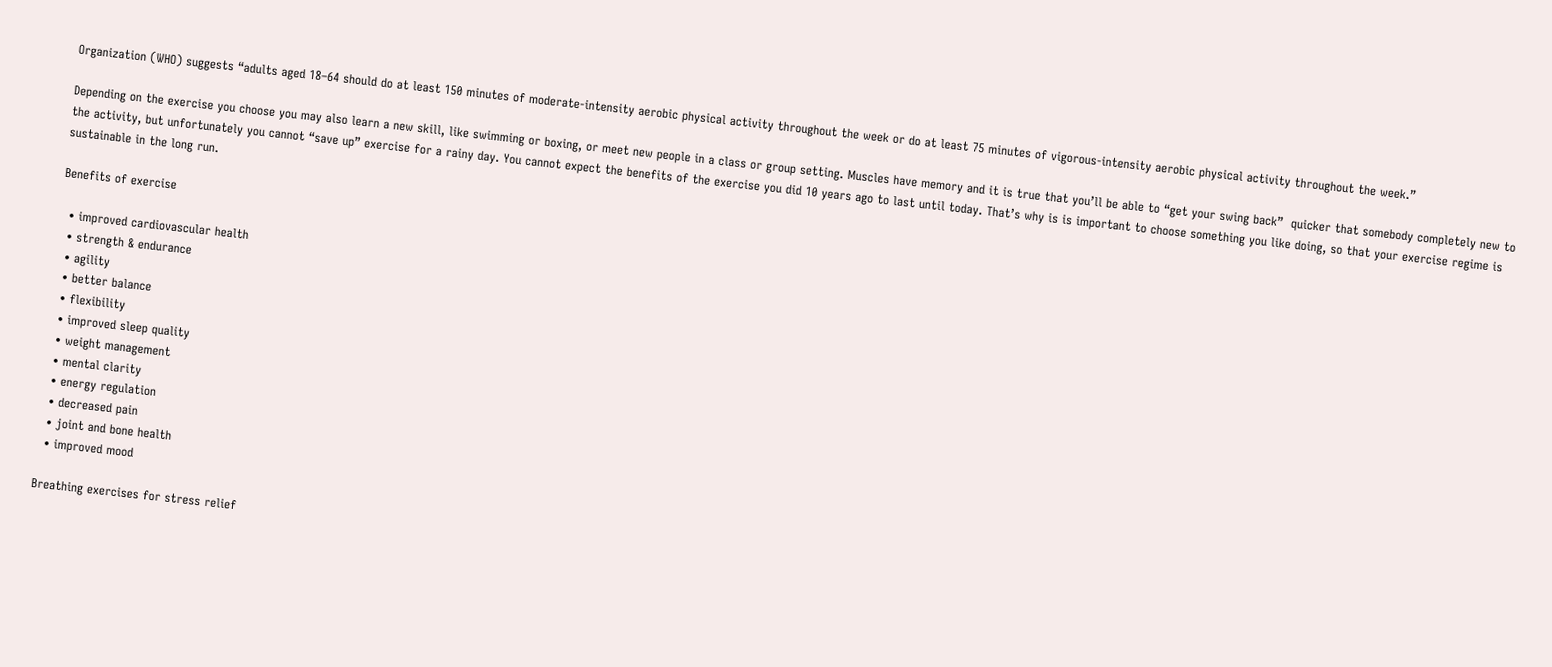Organization (WHO) suggests “adults aged 18–64 should do at least 150 minutes of moderate-intensity aerobic physical activity throughout the week or do at least 75 minutes of vigorous-intensity aerobic physical activity throughout the week.”

Depending on the exercise you choose you may also learn a new skill, like swimming or boxing, or meet new people in a class or group setting. Muscles have memory and it is true that you’ll be able to “get your swing back”  quicker that somebody completely new to the activity, but unfortunately you cannot “save up” exercise for a rainy day. You cannot expect the benefits of the exercise you did 10 years ago to last until today. That’s why is is important to choose something you like doing, so that your exercise regime is sustainable in the long run.

Benefits of exercise

  • improved cardiovascular health
  • strength & endurance
  • agility
  • better balance
  • flexibility
  • improved sleep quality
  • weight management
  • mental clarity
  • energy regulation
  • decreased pain
  • joint and bone health
  • improved mood

Breathing exercises for stress relief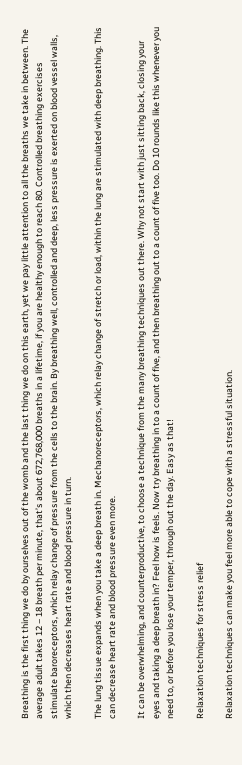Breathing is the first thing we do by ourselves out of the womb and the last thing we do on this earth, yet we pay little attention to all the breaths we take in between. The average adult takes 12 – 18 breath per minute, that’s about 672,768,000 breaths in a lifetime, if you are healthy enough to reach 80. Controlled breathing exercises stimulate baroreceptors, which relay change of pressure from the cells to the brain. By breathing well, controlled and deep, less pressure is exerted on blood vessel walls, which then decreases heart rate and blood pressure in turn.

The lung tissue expands when you take a deep breath in. Mechanoreceptors, which relay change of stretch or load, within the lung are stimulated with deep breathing. This can decrease heart rate and blood pressure even more.

It can be overwhelming, and counterproductive, to choose a technique from the many breathing techniques out there. Why not start with just sitting back, closing your eyes and taking a deep breath in? Feel how is feels. Now try breathing in to a count of five, and then breathing out to a count of five too. Do 10 rounds like this whenever you need to, or before you lose your temper, through out the day. Easy as that!

Relaxation techniques for stress relief

Relaxation techniques can make you feel more able to cope with a stressful situation.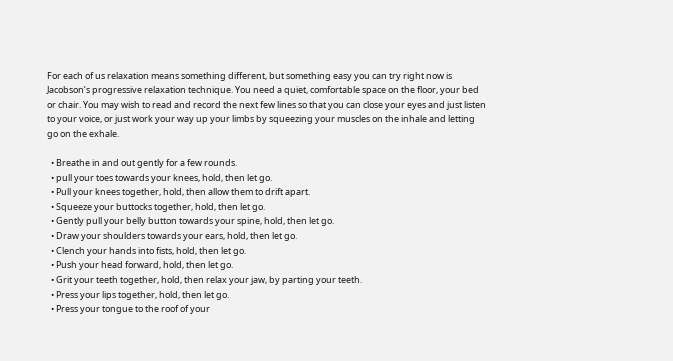For each of us relaxation means something different, but something easy you can try right now is Jacobson’s progressive relaxation technique. You need a quiet, comfortable space on the floor, your bed or chair. You may wish to read and record the next few lines so that you can close your eyes and just listen to your voice, or just work your way up your limbs by squeezing your muscles on the inhale and letting go on the exhale.

  • Breathe in and out gently for a few rounds.
  • pull your toes towards your knees, hold, then let go.
  • Pull your knees together, hold, then allow them to drift apart.
  • Squeeze your buttocks together, hold, then let go.
  • Gently pull your belly button towards your spine, hold, then let go.
  • Draw your shoulders towards your ears, hold, then let go.
  • Clench your hands into fists, hold, then let go.
  • Push your head forward, hold, then let go.
  • Grit your teeth together, hold, then relax your jaw, by parting your teeth.
  • Press your lips together, hold, then let go.
  • Press your tongue to the roof of your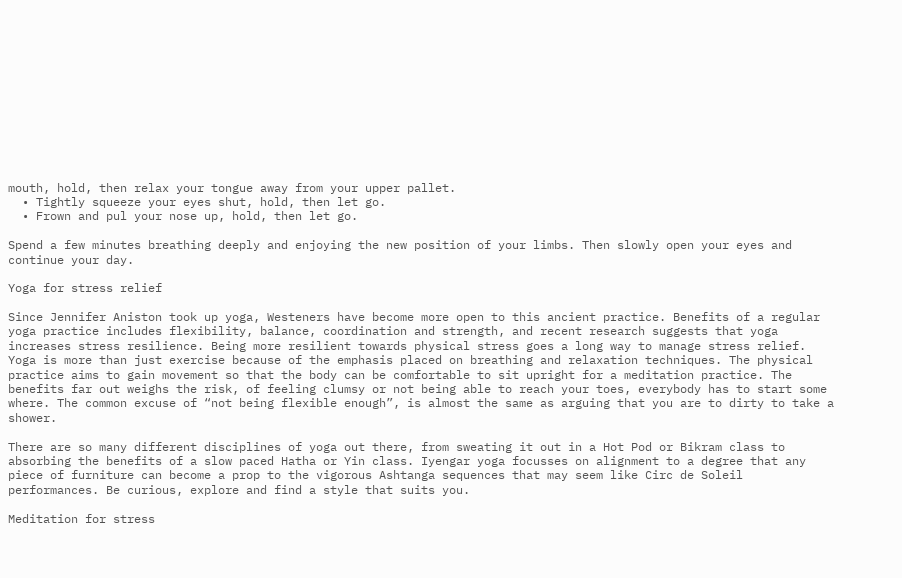mouth, hold, then relax your tongue away from your upper pallet.
  • Tightly squeeze your eyes shut, hold, then let go.
  • Frown and pul your nose up, hold, then let go.

Spend a few minutes breathing deeply and enjoying the new position of your limbs. Then slowly open your eyes and continue your day.

Yoga for stress relief

Since Jennifer Aniston took up yoga, Westeners have become more open to this ancient practice. Benefits of a regular yoga practice includes flexibility, balance, coordination and strength, and recent research suggests that yoga increases stress resilience. Being more resilient towards physical stress goes a long way to manage stress relief. Yoga is more than just exercise because of the emphasis placed on breathing and relaxation techniques. The physical practice aims to gain movement so that the body can be comfortable to sit upright for a meditation practice. The benefits far out weighs the risk, of feeling clumsy or not being able to reach your toes, everybody has to start some where. The common excuse of “not being flexible enough”, is almost the same as arguing that you are to dirty to take a shower.

There are so many different disciplines of yoga out there, from sweating it out in a Hot Pod or Bikram class to absorbing the benefits of a slow paced Hatha or Yin class. Iyengar yoga focusses on alignment to a degree that any piece of furniture can become a prop to the vigorous Ashtanga sequences that may seem like Circ de Soleil performances. Be curious, explore and find a style that suits you.

Meditation for stress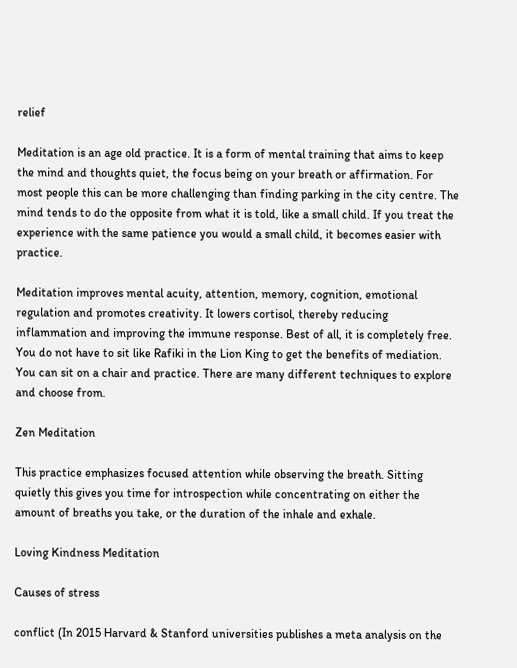relief

Meditation is an age old practice. It is a form of mental training that aims to keep the mind and thoughts quiet, the focus being on your breath or affirmation. For most people this can be more challenging than finding parking in the city centre. The mind tends to do the opposite from what it is told, like a small child. If you treat the experience with the same patience you would a small child, it becomes easier with practice.

Meditation improves mental acuity, attention, memory, cognition, emotional regulation and promotes creativity. It lowers cortisol, thereby reducing inflammation and improving the immune response. Best of all, it is completely free. You do not have to sit like Rafiki in the Lion King to get the benefits of mediation. You can sit on a chair and practice. There are many different techniques to explore and choose from.

Zen Meditation

This practice emphasizes focused attention while observing the breath. Sitting quietly this gives you time for introspection while concentrating on either the amount of breaths you take, or the duration of the inhale and exhale.

Loving Kindness Meditation

Causes of stress

conflict (In 2015 Harvard & Stanford universities publishes a meta analysis on the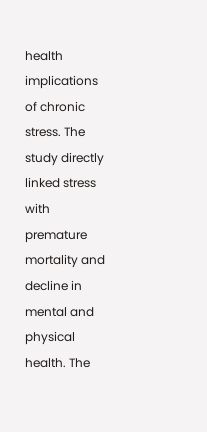health implications of chronic stress. The study directly linked stress with premature mortality and decline in mental and physical health. The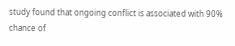study found that ongoing conflict is associated with 90% chance of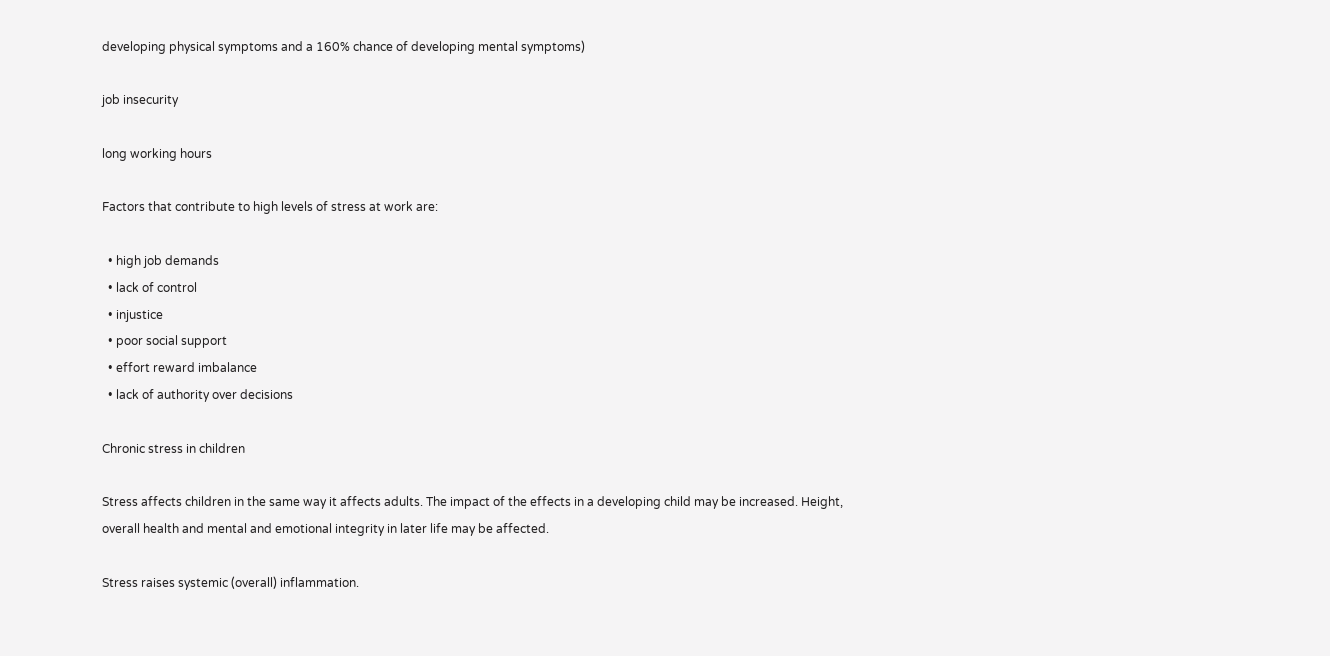developing physical symptoms and a 160% chance of developing mental symptoms)

job insecurity

long working hours

Factors that contribute to high levels of stress at work are:

  • high job demands
  • lack of control
  • injustice
  • poor social support
  • effort reward imbalance
  • lack of authority over decisions

Chronic stress in children

Stress affects children in the same way it affects adults. The impact of the effects in a developing child may be increased. Height, overall health and mental and emotional integrity in later life may be affected.

Stress raises systemic (overall) inflammation.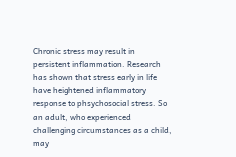Chronic stress may result in persistent inflammation. Research has shown that stress early in life have heightened inflammatory response to phsychosocial stress. So an adult, who experienced challenging circumstances as a child, may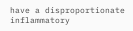have a disproportionate inflammatory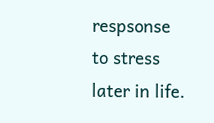respsonse to stress later in life.